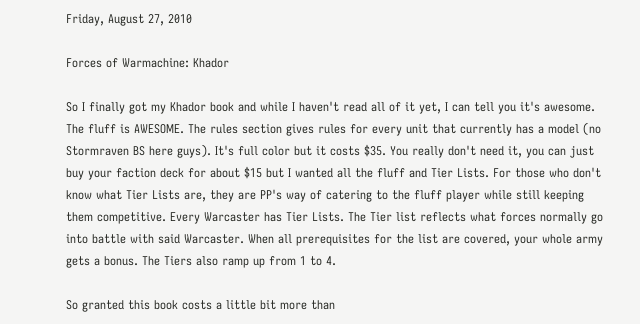Friday, August 27, 2010

Forces of Warmachine: Khador

So I finally got my Khador book and while I haven't read all of it yet, I can tell you it's awesome. The fluff is AWESOME. The rules section gives rules for every unit that currently has a model (no Stormraven BS here guys). It's full color but it costs $35. You really don't need it, you can just buy your faction deck for about $15 but I wanted all the fluff and Tier Lists. For those who don't know what Tier Lists are, they are PP's way of catering to the fluff player while still keeping them competitive. Every Warcaster has Tier Lists. The Tier list reflects what forces normally go into battle with said Warcaster. When all prerequisites for the list are covered, your whole army gets a bonus. The Tiers also ramp up from 1 to 4.

So granted this book costs a little bit more than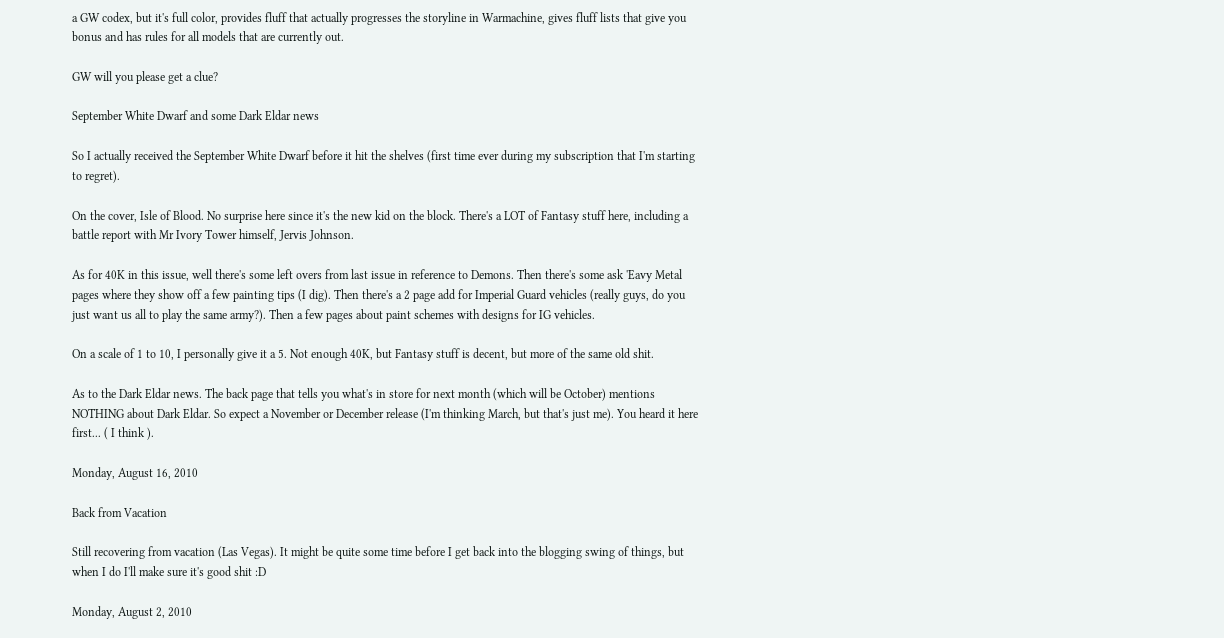a GW codex, but it's full color, provides fluff that actually progresses the storyline in Warmachine, gives fluff lists that give you bonus and has rules for all models that are currently out.

GW will you please get a clue?

September White Dwarf and some Dark Eldar news

So I actually received the September White Dwarf before it hit the shelves (first time ever during my subscription that I'm starting to regret).

On the cover, Isle of Blood. No surprise here since it's the new kid on the block. There's a LOT of Fantasy stuff here, including a battle report with Mr Ivory Tower himself, Jervis Johnson.

As for 40K in this issue, well there's some left overs from last issue in reference to Demons. Then there's some ask 'Eavy Metal pages where they show off a few painting tips (I dig). Then there's a 2 page add for Imperial Guard vehicles (really guys, do you just want us all to play the same army?). Then a few pages about paint schemes with designs for IG vehicles.

On a scale of 1 to 10, I personally give it a 5. Not enough 40K, but Fantasy stuff is decent, but more of the same old shit.

As to the Dark Eldar news. The back page that tells you what's in store for next month (which will be October) mentions NOTHING about Dark Eldar. So expect a November or December release (I'm thinking March, but that's just me). You heard it here first... ( I think ).

Monday, August 16, 2010

Back from Vacation

Still recovering from vacation (Las Vegas). It might be quite some time before I get back into the blogging swing of things, but when I do I'll make sure it's good shit :D

Monday, August 2, 2010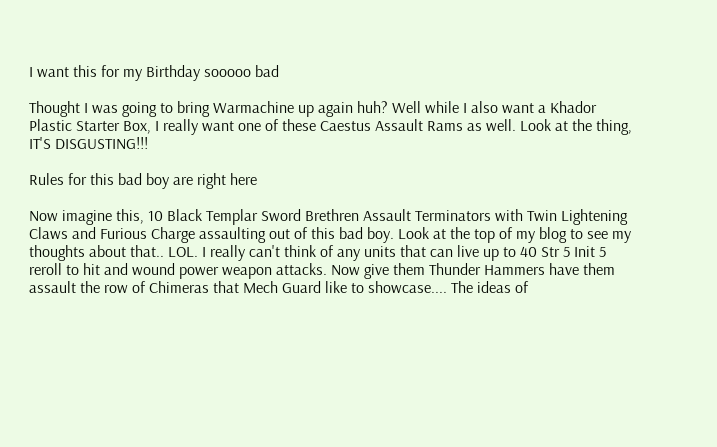I want this for my Birthday sooooo bad

Thought I was going to bring Warmachine up again huh? Well while I also want a Khador Plastic Starter Box, I really want one of these Caestus Assault Rams as well. Look at the thing, IT'S DISGUSTING!!!

Rules for this bad boy are right here

Now imagine this, 10 Black Templar Sword Brethren Assault Terminators with Twin Lightening Claws and Furious Charge assaulting out of this bad boy. Look at the top of my blog to see my thoughts about that.. LOL. I really can't think of any units that can live up to 40 Str 5 Init 5 reroll to hit and wound power weapon attacks. Now give them Thunder Hammers have them assault the row of Chimeras that Mech Guard like to showcase.... The ideas of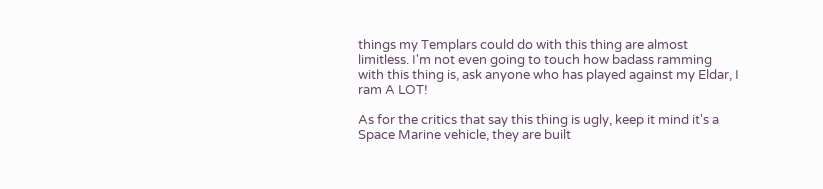things my Templars could do with this thing are almost limitless. I'm not even going to touch how badass ramming with this thing is, ask anyone who has played against my Eldar, I ram A LOT!

As for the critics that say this thing is ugly, keep it mind it's a Space Marine vehicle, they are built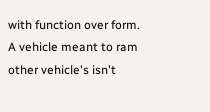with function over form. A vehicle meant to ram other vehicle's isn't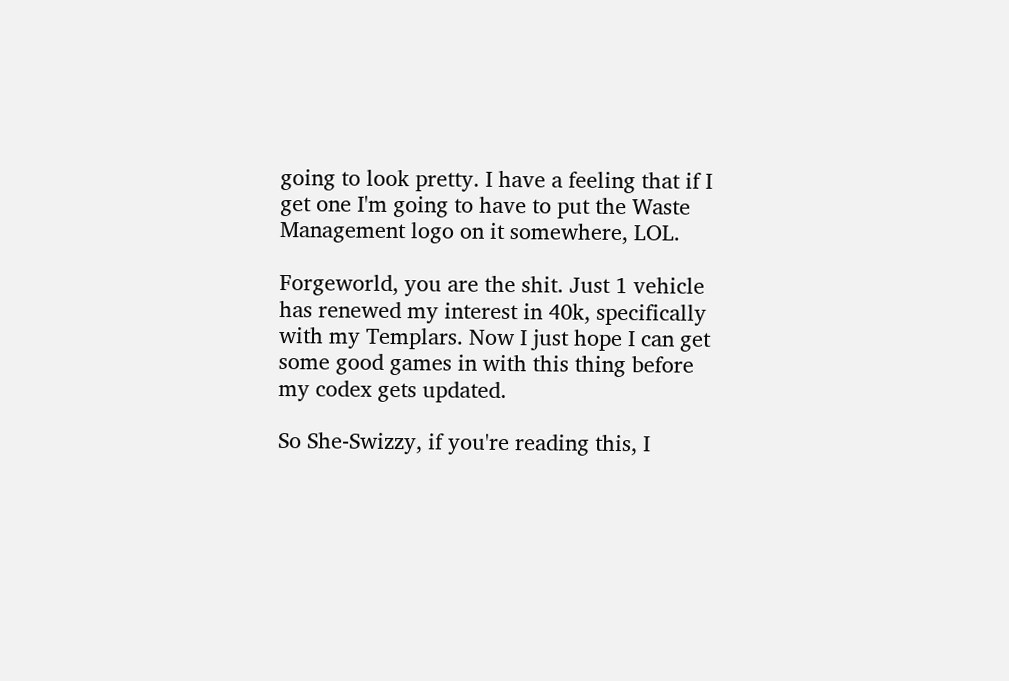going to look pretty. I have a feeling that if I get one I'm going to have to put the Waste Management logo on it somewhere, LOL.

Forgeworld, you are the shit. Just 1 vehicle has renewed my interest in 40k, specifically with my Templars. Now I just hope I can get some good games in with this thing before my codex gets updated.

So She-Swizzy, if you're reading this, I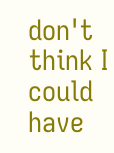don't think I could have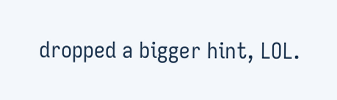dropped a bigger hint, LOL.